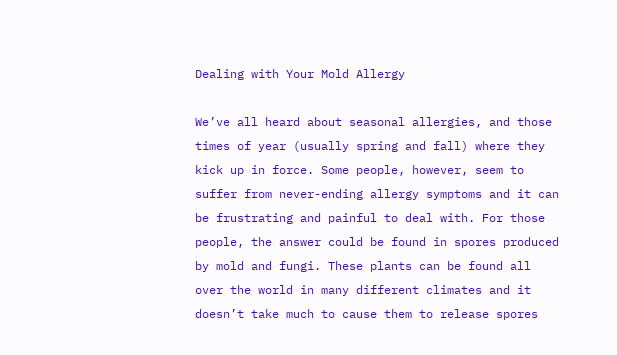Dealing with Your Mold Allergy

We’ve all heard about seasonal allergies, and those times of year (usually spring and fall) where they kick up in force. Some people, however, seem to suffer from never-ending allergy symptoms and it can be frustrating and painful to deal with. For those people, the answer could be found in spores produced by mold and fungi. These plants can be found all over the world in many different climates and it doesn’t take much to cause them to release spores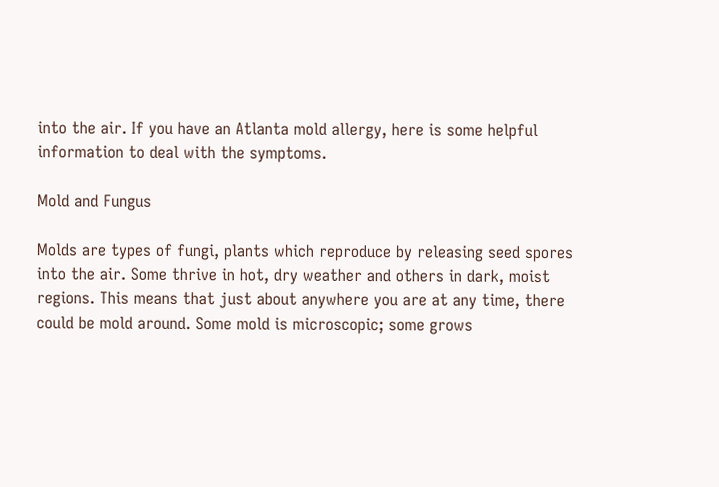into the air. If you have an Atlanta mold allergy, here is some helpful information to deal with the symptoms.

Mold and Fungus

Molds are types of fungi, plants which reproduce by releasing seed spores into the air. Some thrive in hot, dry weather and others in dark, moist regions. This means that just about anywhere you are at any time, there could be mold around. Some mold is microscopic; some grows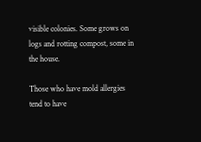visible colonies. Some grows on logs and rotting compost, some in the house.

Those who have mold allergies tend to have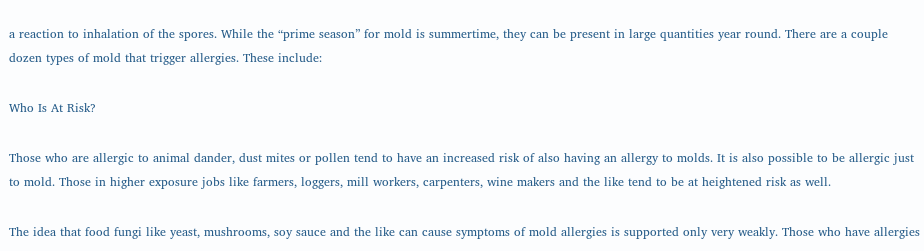a reaction to inhalation of the spores. While the “prime season” for mold is summertime, they can be present in large quantities year round. There are a couple dozen types of mold that trigger allergies. These include:

Who Is At Risk?

Those who are allergic to animal dander, dust mites or pollen tend to have an increased risk of also having an allergy to molds. It is also possible to be allergic just to mold. Those in higher exposure jobs like farmers, loggers, mill workers, carpenters, wine makers and the like tend to be at heightened risk as well.

The idea that food fungi like yeast, mushrooms, soy sauce and the like can cause symptoms of mold allergies is supported only very weakly. Those who have allergies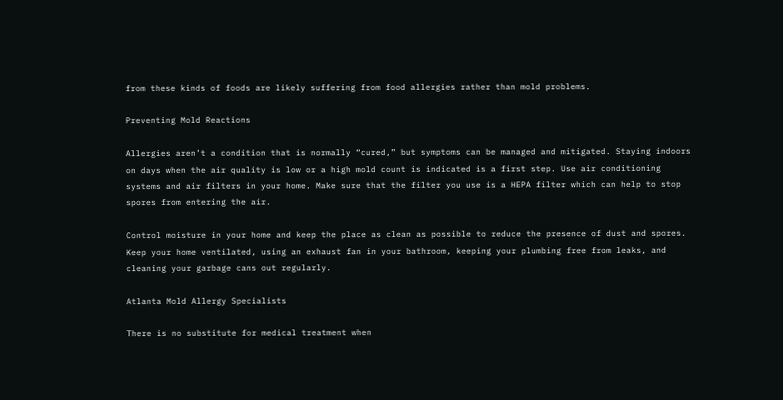from these kinds of foods are likely suffering from food allergies rather than mold problems.

Preventing Mold Reactions

Allergies aren’t a condition that is normally “cured,” but symptoms can be managed and mitigated. Staying indoors on days when the air quality is low or a high mold count is indicated is a first step. Use air conditioning systems and air filters in your home. Make sure that the filter you use is a HEPA filter which can help to stop spores from entering the air.

Control moisture in your home and keep the place as clean as possible to reduce the presence of dust and spores. Keep your home ventilated, using an exhaust fan in your bathroom, keeping your plumbing free from leaks, and cleaning your garbage cans out regularly.

Atlanta Mold Allergy Specialists

There is no substitute for medical treatment when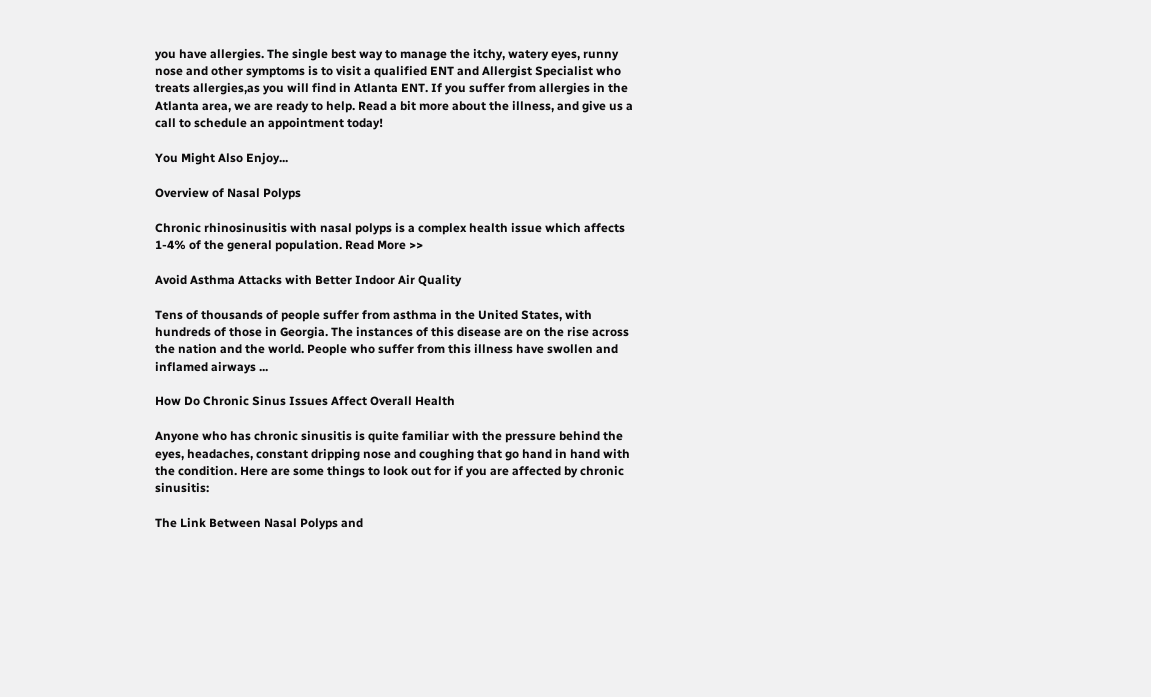you have allergies. The single best way to manage the itchy, watery eyes, runny nose and other symptoms is to visit a qualified ENT and Allergist Specialist who treats allergies,as you will find in Atlanta ENT. If you suffer from allergies in the Atlanta area, we are ready to help. Read a bit more about the illness, and give us a call to schedule an appointment today!

You Might Also Enjoy...

Overview of Nasal Polyps

Chronic rhinosinusitis with nasal polyps is a complex health issue which affects 1-4% of the general population. Read More >>

Avoid Asthma Attacks with Better Indoor Air Quality

Tens of thousands of people suffer from asthma in the United States, with hundreds of those in Georgia. The instances of this disease are on the rise across the nation and the world. People who suffer from this illness have swollen and inflamed airways ...

How Do Chronic Sinus Issues Affect Overall Health

Anyone who has chronic sinusitis is quite familiar with the pressure behind the eyes, headaches, constant dripping nose and coughing that go hand in hand with the condition. Here are some things to look out for if you are affected by chronic sinusitis:

The Link Between Nasal Polyps and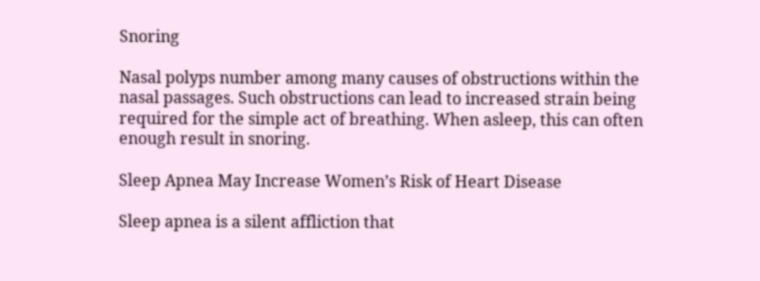Snoring

Nasal polyps number among many causes of obstructions within the nasal passages. Such obstructions can lead to increased strain being required for the simple act of breathing. When asleep, this can often enough result in snoring.

Sleep Apnea May Increase Women’s Risk of Heart Disease

Sleep apnea is a silent affliction that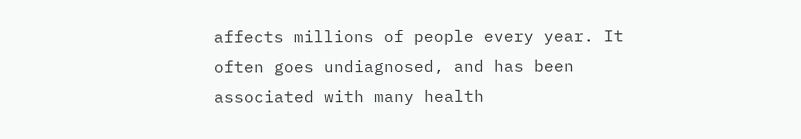affects millions of people every year. It often goes undiagnosed, and has been associated with many health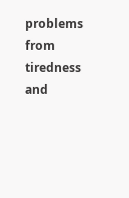problems from tiredness and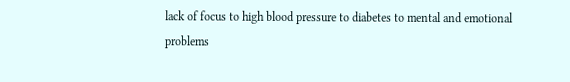lack of focus to high blood pressure to diabetes to mental and emotional problems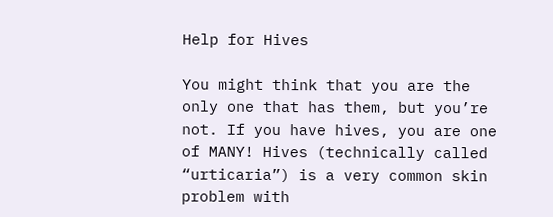Help for Hives

You might think that you are the only one that has them, but you’re not. If you have hives, you are one of MANY! Hives (technically called “urticaria”) is a very common skin problem with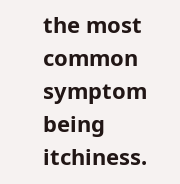the most common symptom being itchiness.